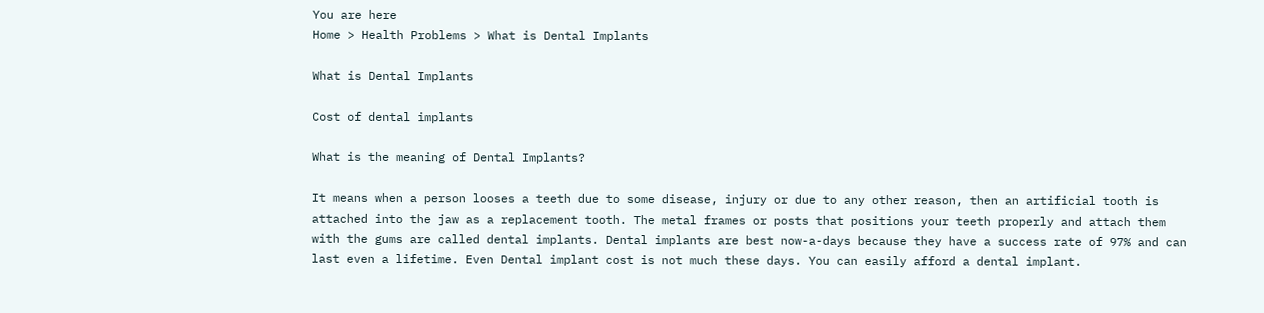You are here
Home > Health Problems > What is Dental Implants

What is Dental Implants

Cost of dental implants

What is the meaning of Dental Implants?

It means when a person looses a teeth due to some disease, injury or due to any other reason, then an artificial tooth is attached into the jaw as a replacement tooth. The metal frames or posts that positions your teeth properly and attach them with the gums are called dental implants. Dental implants are best now-a-days because they have a success rate of 97% and can last even a lifetime. Even Dental implant cost is not much these days. You can easily afford a dental implant.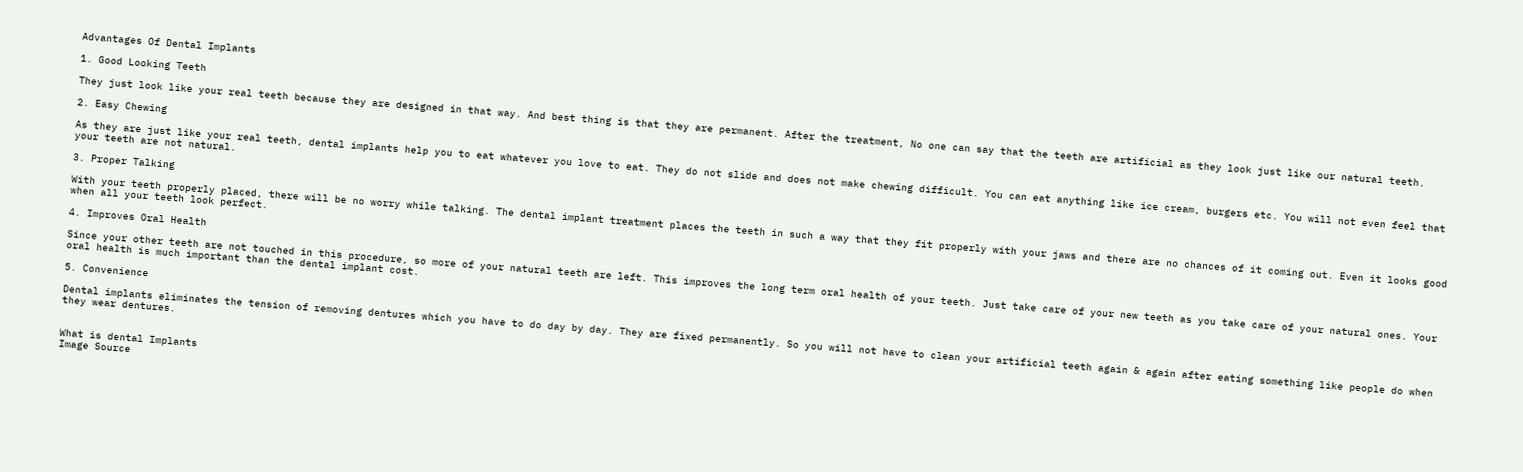Advantages Of Dental Implants

1. Good Looking Teeth

They just look like your real teeth because they are designed in that way. And best thing is that they are permanent. After the treatment, No one can say that the teeth are artificial as they look just like our natural teeth.

2. Easy Chewing

As they are just like your real teeth, dental implants help you to eat whatever you love to eat. They do not slide and does not make chewing difficult. You can eat anything like ice cream, burgers etc. You will not even feel that your teeth are not natural.

3. Proper Talking

With your teeth properly placed, there will be no worry while talking. The dental implant treatment places the teeth in such a way that they fit properly with your jaws and there are no chances of it coming out. Even it looks good when all your teeth look perfect.

4. Improves Oral Health

Since your other teeth are not touched in this procedure, so more of your natural teeth are left. This improves the long term oral health of your teeth. Just take care of your new teeth as you take care of your natural ones. Your oral health is much important than the dental implant cost.

5. Convenience

Dental implants eliminates the tension of removing dentures which you have to do day by day. They are fixed permanently. So you will not have to clean your artificial teeth again & again after eating something like people do when they wear dentures.


What is dental Implants
Image Source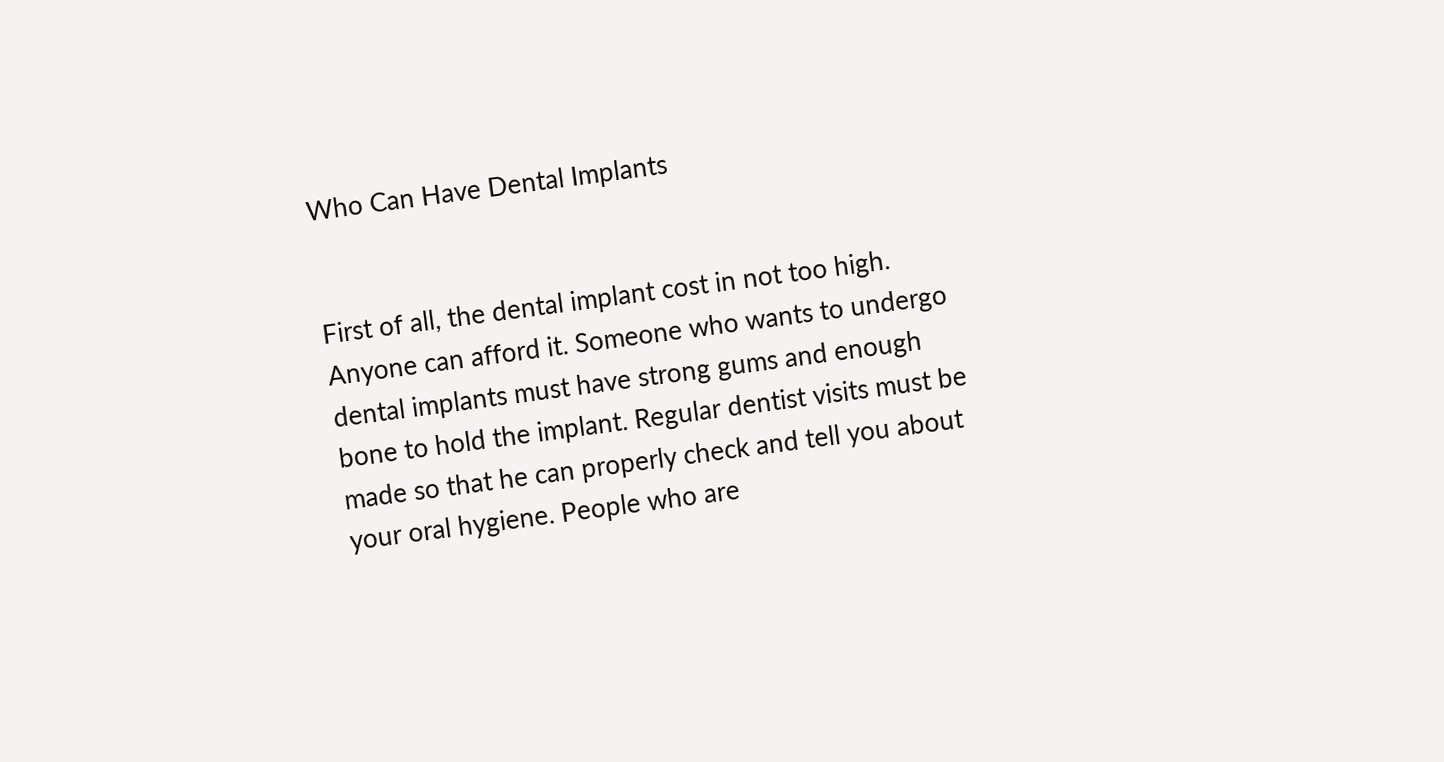Who Can Have Dental Implants


First of all, the dental implant cost in not too high. Anyone can afford it. Someone who wants to undergo dental implants must have strong gums and enough bone to hold the implant. Regular dentist visits must be made so that he can properly check and tell you about your oral hygiene. People who are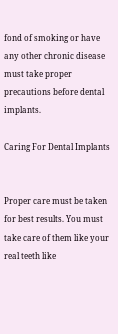fond of smoking or have any other chronic disease must take proper precautions before dental implants.

Caring For Dental Implants


Proper care must be taken for best results. You must take care of them like your real teeth like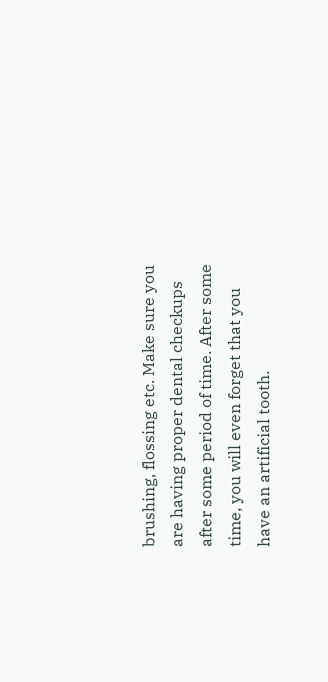brushing, flossing etc. Make sure you are having proper dental checkups after some period of time. After some time, you will even forget that you have an artificial tooth.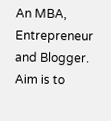An MBA, Entrepreneur and Blogger. Aim is to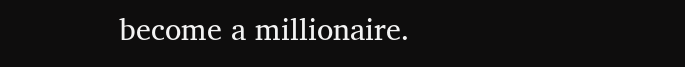become a millionaire.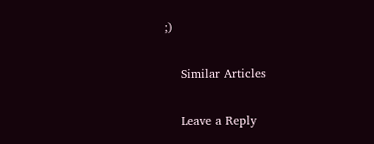;)

    Similar Articles

    Leave a Reply